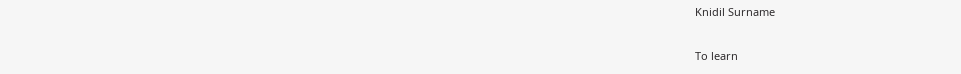Knidil Surname

To learn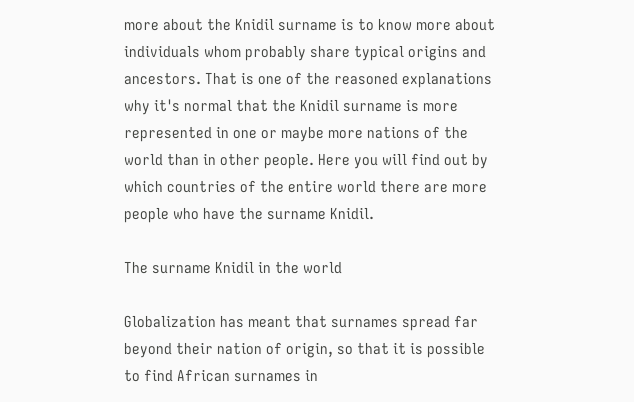more about the Knidil surname is to know more about individuals whom probably share typical origins and ancestors. That is one of the reasoned explanations why it's normal that the Knidil surname is more represented in one or maybe more nations of the world than in other people. Here you will find out by which countries of the entire world there are more people who have the surname Knidil.

The surname Knidil in the world

Globalization has meant that surnames spread far beyond their nation of origin, so that it is possible to find African surnames in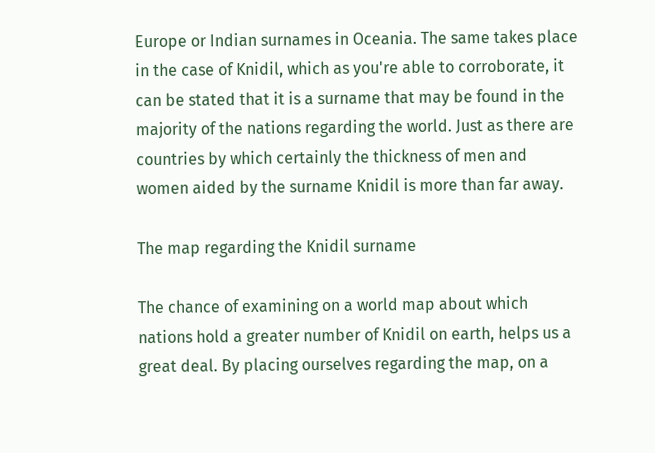Europe or Indian surnames in Oceania. The same takes place in the case of Knidil, which as you're able to corroborate, it can be stated that it is a surname that may be found in the majority of the nations regarding the world. Just as there are countries by which certainly the thickness of men and women aided by the surname Knidil is more than far away.

The map regarding the Knidil surname

The chance of examining on a world map about which nations hold a greater number of Knidil on earth, helps us a great deal. By placing ourselves regarding the map, on a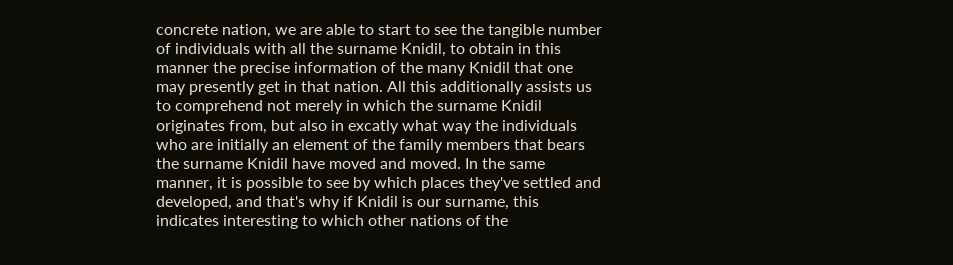concrete nation, we are able to start to see the tangible number of individuals with all the surname Knidil, to obtain in this manner the precise information of the many Knidil that one may presently get in that nation. All this additionally assists us to comprehend not merely in which the surname Knidil originates from, but also in excatly what way the individuals who are initially an element of the family members that bears the surname Knidil have moved and moved. In the same manner, it is possible to see by which places they've settled and developed, and that's why if Knidil is our surname, this indicates interesting to which other nations of the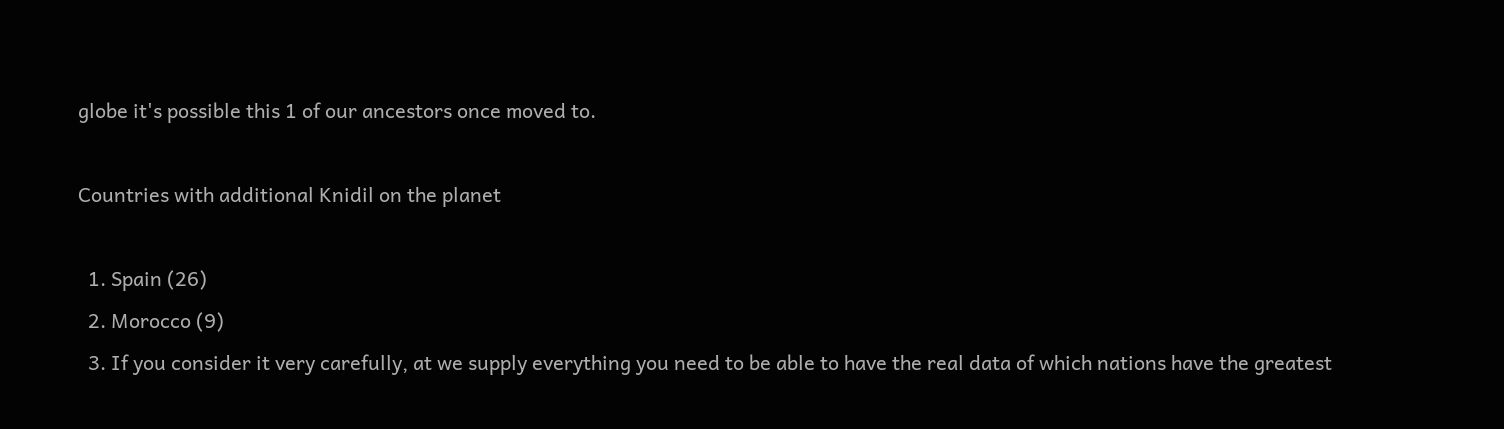globe it's possible this 1 of our ancestors once moved to.

Countries with additional Knidil on the planet

  1. Spain (26)
  2. Morocco (9)
  3. If you consider it very carefully, at we supply everything you need to be able to have the real data of which nations have the greatest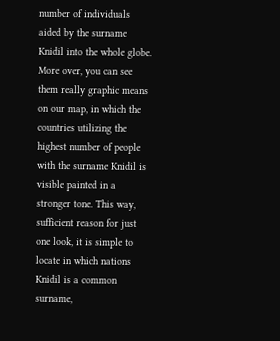number of individuals aided by the surname Knidil into the whole globe. More over, you can see them really graphic means on our map, in which the countries utilizing the highest number of people with the surname Knidil is visible painted in a stronger tone. This way, sufficient reason for just one look, it is simple to locate in which nations Knidil is a common surname,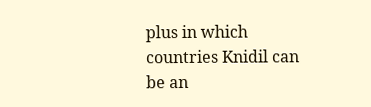plus in which countries Knidil can be an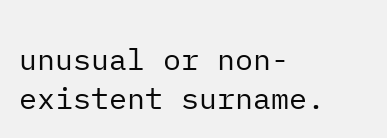unusual or non-existent surname.